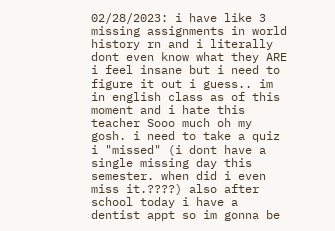02/28/2023: i have like 3 missing assignments in world history rn and i literally dont even know what they ARE i feel insane but i need to figure it out i guess.. im in english class as of this moment and i hate this teacher Sooo much oh my gosh. i need to take a quiz i "missed" (i dont have a single missing day this semester. when did i even miss it.????) also after school today i have a dentist appt so im gonna be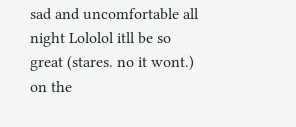sad and uncomfortable all night Lololol itll be so great (stares. no it wont.) on the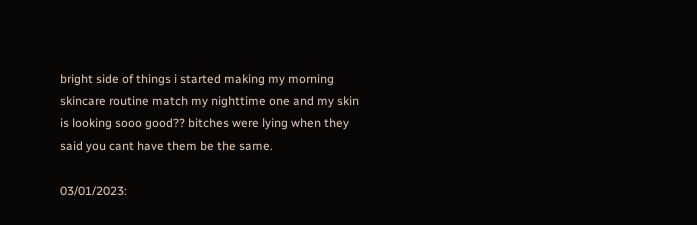bright side of things i started making my morning skincare routine match my nighttime one and my skin is looking sooo good?? bitches were lying when they said you cant have them be the same.

03/01/2023: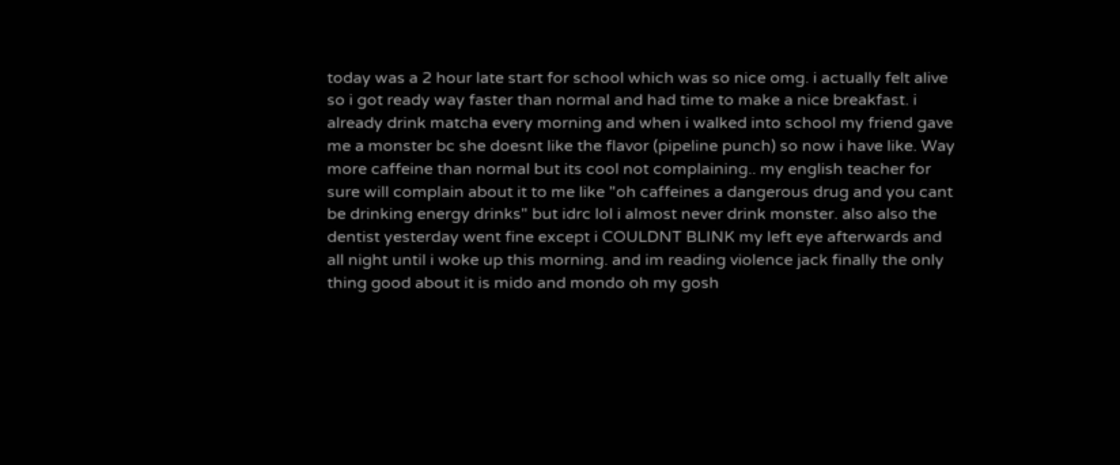today was a 2 hour late start for school which was so nice omg. i actually felt alive so i got ready way faster than normal and had time to make a nice breakfast. i already drink matcha every morning and when i walked into school my friend gave me a monster bc she doesnt like the flavor (pipeline punch) so now i have like. Way more caffeine than normal but its cool not complaining.. my english teacher for sure will complain about it to me like "oh caffeines a dangerous drug and you cant be drinking energy drinks" but idrc lol i almost never drink monster. also also the dentist yesterday went fine except i COULDNT BLINK my left eye afterwards and all night until i woke up this morning. and im reading violence jack finally the only thing good about it is mido and mondo oh my gosh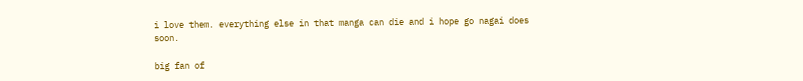i love them. everything else in that manga can die and i hope go nagai does soon.

big fan of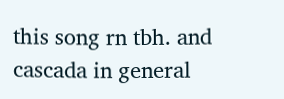this song rn tbh. and cascada in general